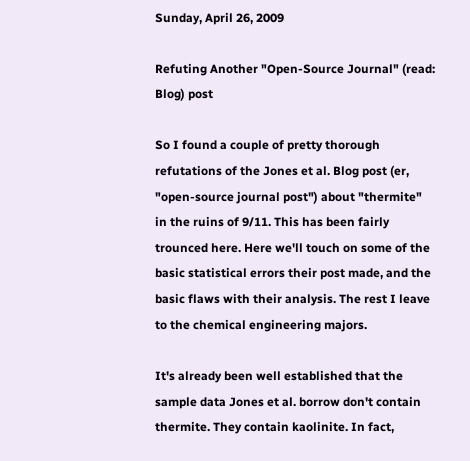Sunday, April 26, 2009

Refuting Another "Open-Source Journal" (read: Blog) post

So I found a couple of pretty thorough refutations of the Jones et al. Blog post (er, "open-source journal post") about "thermite" in the ruins of 9/11. This has been fairly trounced here. Here we'll touch on some of the basic statistical errors their post made, and the basic flaws with their analysis. The rest I leave to the chemical engineering majors.

It's already been well established that the sample data Jones et al. borrow don't contain thermite. They contain kaolinite. In fact,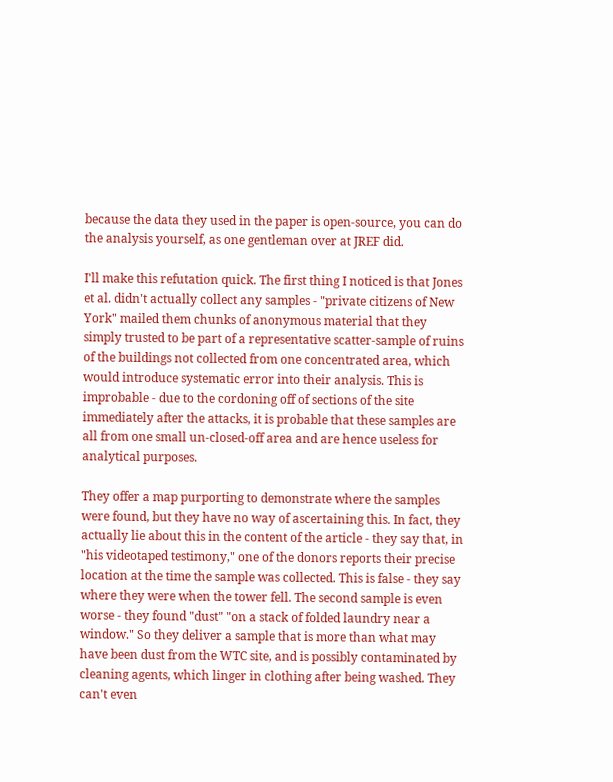because the data they used in the paper is open-source, you can do the analysis yourself, as one gentleman over at JREF did.

I'll make this refutation quick. The first thing I noticed is that Jones et al. didn't actually collect any samples - "private citizens of New York" mailed them chunks of anonymous material that they simply trusted to be part of a representative scatter-sample of ruins of the buildings not collected from one concentrated area, which would introduce systematic error into their analysis. This is improbable - due to the cordoning off of sections of the site immediately after the attacks, it is probable that these samples are all from one small un-closed-off area and are hence useless for analytical purposes.

They offer a map purporting to demonstrate where the samples were found, but they have no way of ascertaining this. In fact, they actually lie about this in the content of the article - they say that, in "his videotaped testimony," one of the donors reports their precise location at the time the sample was collected. This is false - they say where they were when the tower fell. The second sample is even worse - they found "dust" "on a stack of folded laundry near a window." So they deliver a sample that is more than what may have been dust from the WTC site, and is possibly contaminated by cleaning agents, which linger in clothing after being washed. They can't even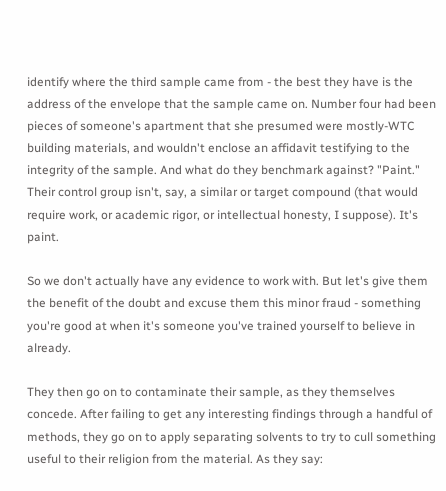identify where the third sample came from - the best they have is the address of the envelope that the sample came on. Number four had been pieces of someone's apartment that she presumed were mostly-WTC building materials, and wouldn't enclose an affidavit testifying to the integrity of the sample. And what do they benchmark against? "Paint." Their control group isn't, say, a similar or target compound (that would require work, or academic rigor, or intellectual honesty, I suppose). It's paint.

So we don't actually have any evidence to work with. But let's give them the benefit of the doubt and excuse them this minor fraud - something you're good at when it's someone you've trained yourself to believe in already.

They then go on to contaminate their sample, as they themselves concede. After failing to get any interesting findings through a handful of methods, they go on to apply separating solvents to try to cull something useful to their religion from the material. As they say: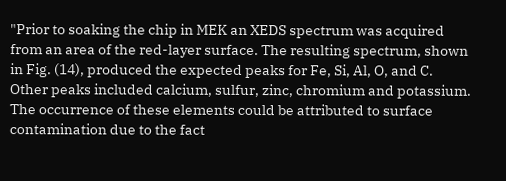"Prior to soaking the chip in MEK an XEDS spectrum was acquired from an area of the red-layer surface. The resulting spectrum, shown in Fig. (14), produced the expected peaks for Fe, Si, Al, O, and C. Other peaks included calcium, sulfur, zinc, chromium and potassium. The occurrence of these elements could be attributed to surface contamination due to the fact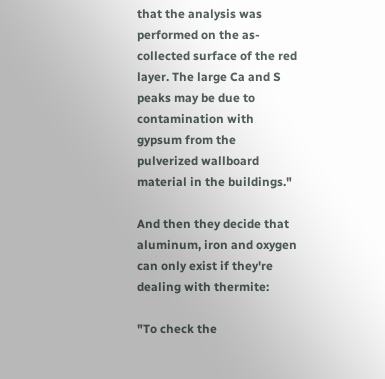that the analysis was performed on the as-collected surface of the red layer. The large Ca and S peaks may be due to contamination with gypsum from the pulverized wallboard material in the buildings."

And then they decide that aluminum, iron and oxygen can only exist if they're dealing with thermite:

"To check the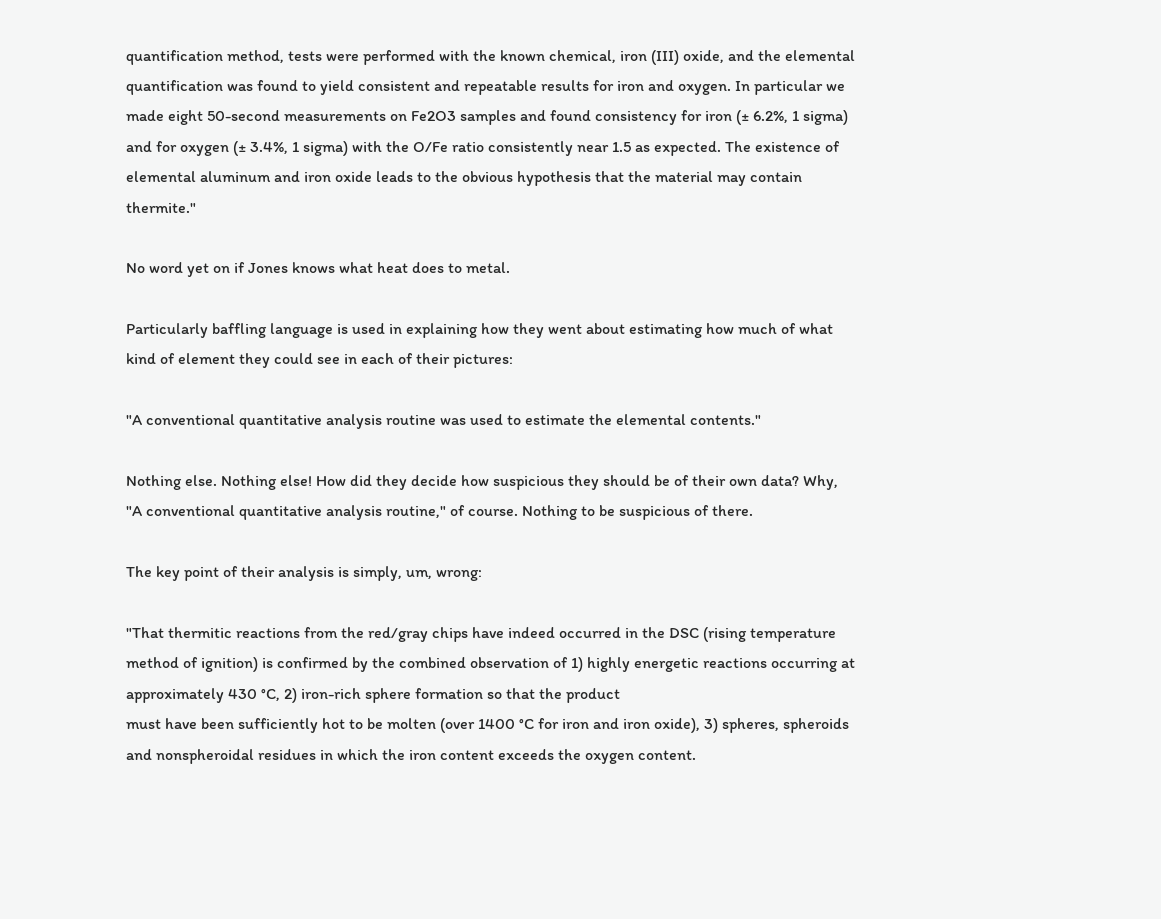quantification method, tests were performed with the known chemical, iron (III) oxide, and the elemental quantification was found to yield consistent and repeatable results for iron and oxygen. In particular we made eight 50-second measurements on Fe2O3 samples and found consistency for iron (± 6.2%, 1 sigma) and for oxygen (± 3.4%, 1 sigma) with the O/Fe ratio consistently near 1.5 as expected. The existence of elemental aluminum and iron oxide leads to the obvious hypothesis that the material may contain thermite."

No word yet on if Jones knows what heat does to metal.

Particularly baffling language is used in explaining how they went about estimating how much of what kind of element they could see in each of their pictures:

"A conventional quantitative analysis routine was used to estimate the elemental contents."

Nothing else. Nothing else! How did they decide how suspicious they should be of their own data? Why, "A conventional quantitative analysis routine," of course. Nothing to be suspicious of there.

The key point of their analysis is simply, um, wrong:

"That thermitic reactions from the red/gray chips have indeed occurred in the DSC (rising temperature method of ignition) is confirmed by the combined observation of 1) highly energetic reactions occurring at approximately 430 °C, 2) iron-rich sphere formation so that the product
must have been sufficiently hot to be molten (over 1400 °C for iron and iron oxide), 3) spheres, spheroids and nonspheroidal residues in which the iron content exceeds the oxygen content.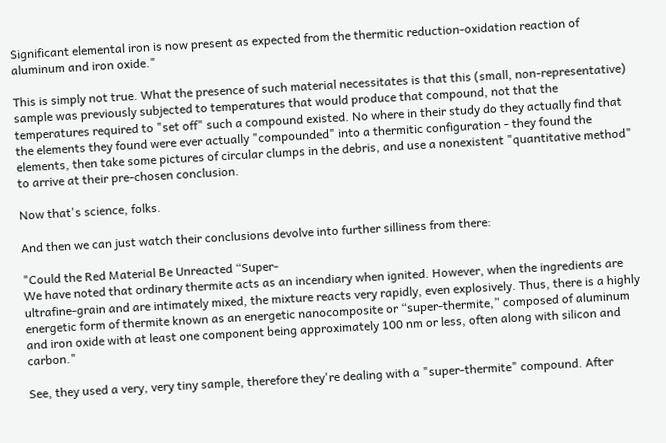Significant elemental iron is now present as expected from the thermitic reduction-oxidation reaction of aluminum and iron oxide."

This is simply not true. What the presence of such material necessitates is that this (small, non-representative) sample was previously subjected to temperatures that would produce that compound, not that the temperatures required to "set off" such a compound existed. No where in their study do they actually find that the elements they found were ever actually "compounded" into a thermitic configuration - they found the elements, then take some pictures of circular clumps in the debris, and use a nonexistent "quantitative method" to arrive at their pre-chosen conclusion.

Now that's science, folks.

And then we can just watch their conclusions devolve into further silliness from there:

"Could the Red Material Be Unreacted “Super-
We have noted that ordinary thermite acts as an incendiary when ignited. However, when the ingredients are ultrafine-grain and are intimately mixed, the mixture reacts very rapidly, even explosively. Thus, there is a highly energetic form of thermite known as an energetic nanocomposite or “super-thermite,” composed of aluminum and iron oxide with at least one component being approximately 100 nm or less, often along with silicon and carbon."

See, they used a very, very tiny sample, therefore they're dealing with a "super-thermite" compound. After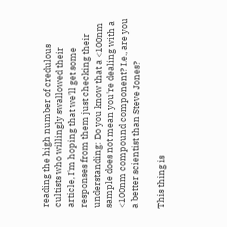reading the high number of credulous cultists who willingly swallowed their article, I'm hoping that we'll get some responses from them just checking their understanding: Do you know that a <100nm sample does not mean you're dealing with a <100nm compound component? I.e., are you a better scientist than Steve Jones?

This thing is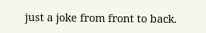just a joke from front to back.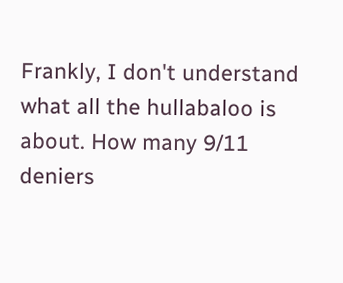Frankly, I don't understand what all the hullabaloo is about. How many 9/11 deniers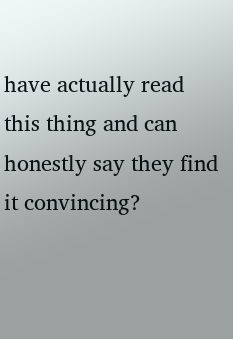have actually read this thing and can honestly say they find it convincing?